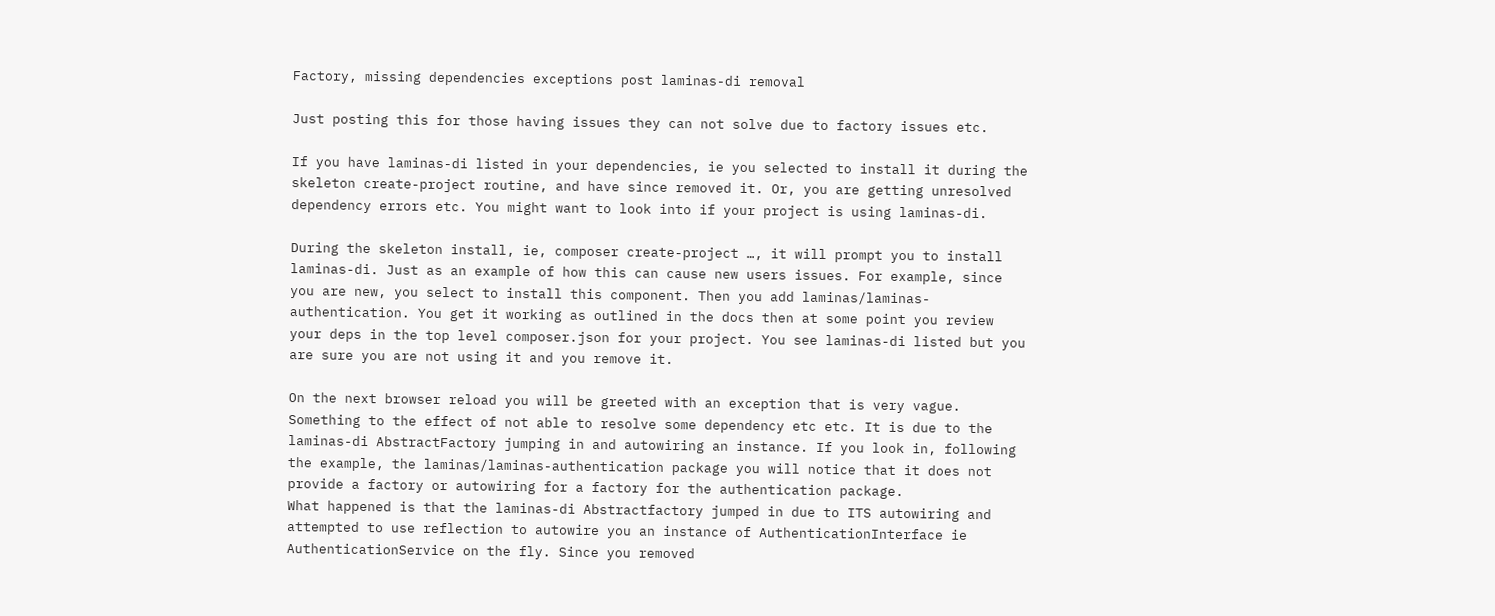Factory, missing dependencies exceptions post laminas-di removal

Just posting this for those having issues they can not solve due to factory issues etc.

If you have laminas-di listed in your dependencies, ie you selected to install it during the skeleton create-project routine, and have since removed it. Or, you are getting unresolved dependency errors etc. You might want to look into if your project is using laminas-di.

During the skeleton install, ie, composer create-project …, it will prompt you to install laminas-di. Just as an example of how this can cause new users issues. For example, since you are new, you select to install this component. Then you add laminas/laminas-authentication. You get it working as outlined in the docs then at some point you review your deps in the top level composer.json for your project. You see laminas-di listed but you are sure you are not using it and you remove it.

On the next browser reload you will be greeted with an exception that is very vague. Something to the effect of not able to resolve some dependency etc etc. It is due to the laminas-di AbstractFactory jumping in and autowiring an instance. If you look in, following the example, the laminas/laminas-authentication package you will notice that it does not provide a factory or autowiring for a factory for the authentication package.
What happened is that the laminas-di Abstractfactory jumped in due to ITS autowiring and attempted to use reflection to autowire you an instance of AuthenticationInterface ie AuthenticationService on the fly. Since you removed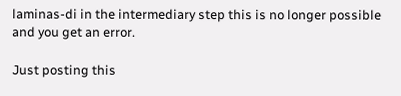laminas-di in the intermediary step this is no longer possible and you get an error.

Just posting this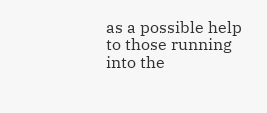as a possible help to those running into the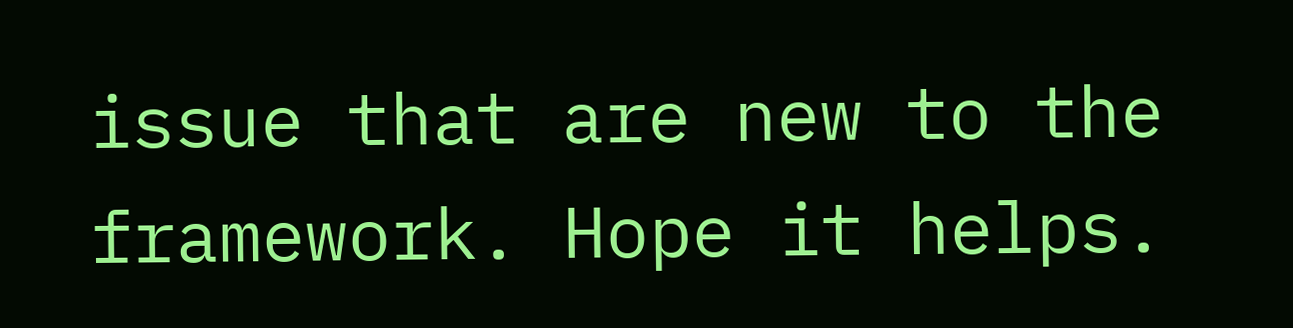issue that are new to the framework. Hope it helps.